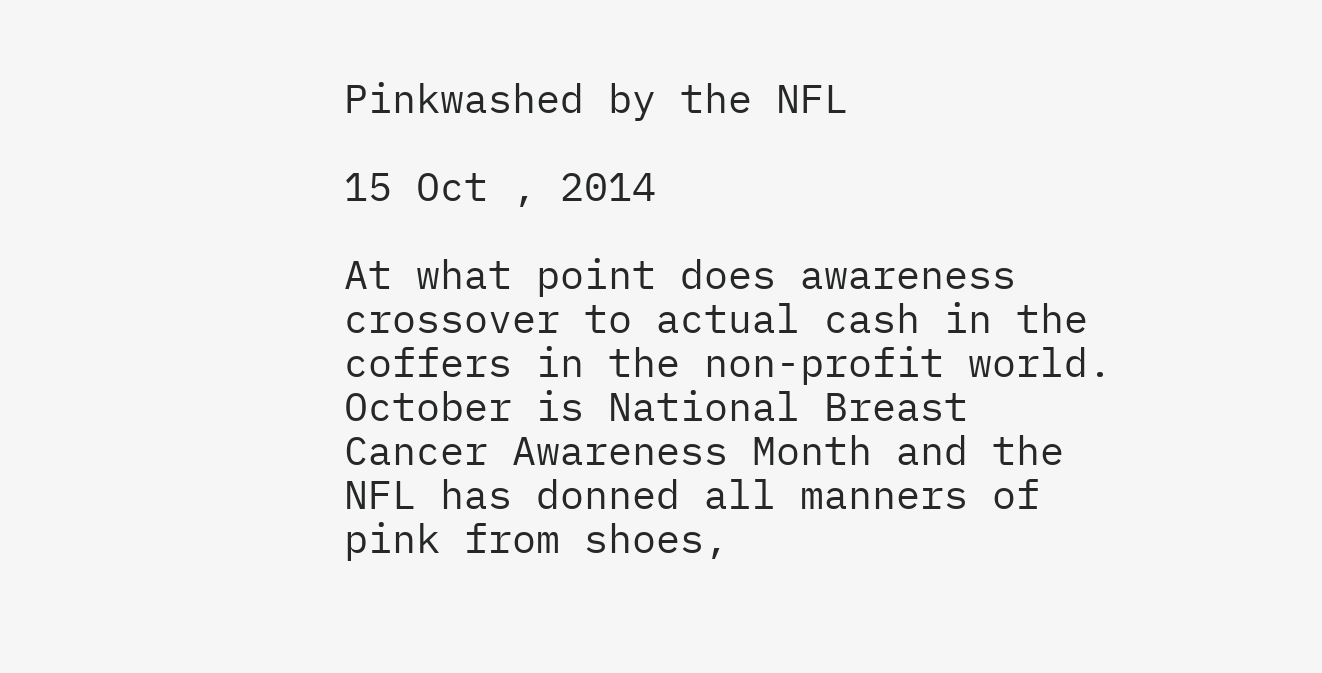Pinkwashed by the NFL

15 Oct , 2014

At what point does awareness crossover to actual cash in the coffers in the non-profit world. October is National Breast Cancer Awareness Month and the NFL has donned all manners of pink from shoes,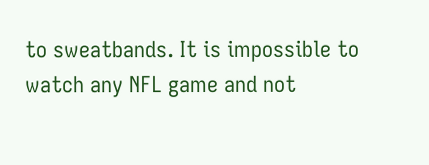to sweatbands. It is impossible to watch any NFL game and not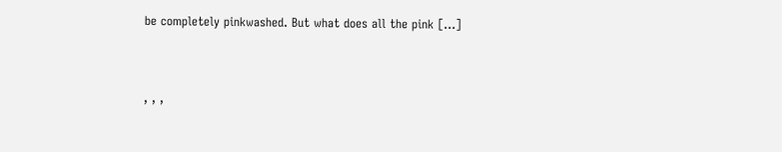be completely pinkwashed. But what does all the pink […]


, , ,